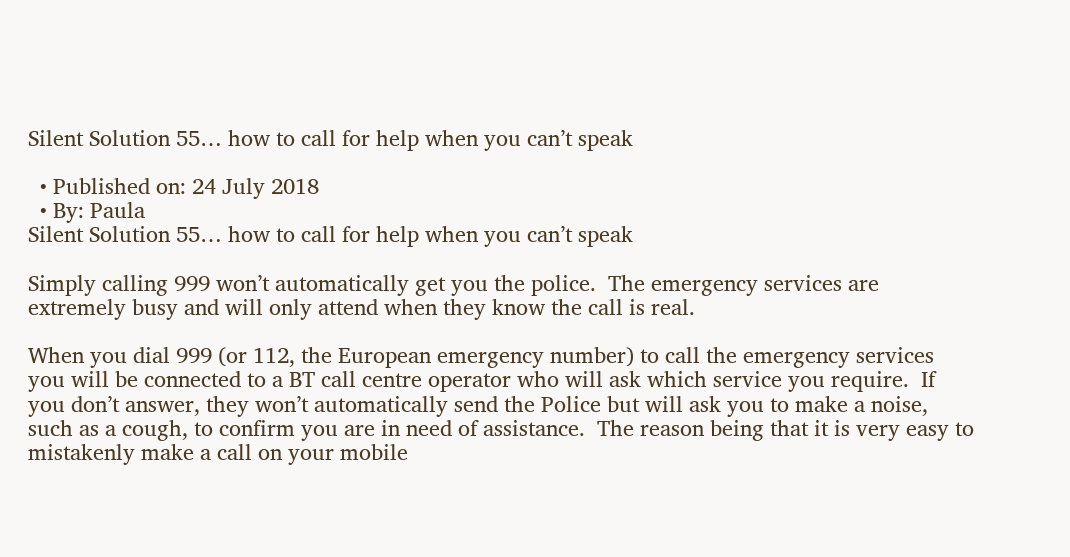Silent Solution 55… how to call for help when you can’t speak

  • Published on: 24 July 2018
  • By: Paula
Silent Solution 55… how to call for help when you can’t speak

Simply calling 999 won’t automatically get you the police.  The emergency services are extremely busy and will only attend when they know the call is real.

When you dial 999 (or 112, the European emergency number) to call the emergency services you will be connected to a BT call centre operator who will ask which service you require.  If you don’t answer, they won’t automatically send the Police but will ask you to make a noise, such as a cough, to confirm you are in need of assistance.  The reason being that it is very easy to mistakenly make a call on your mobile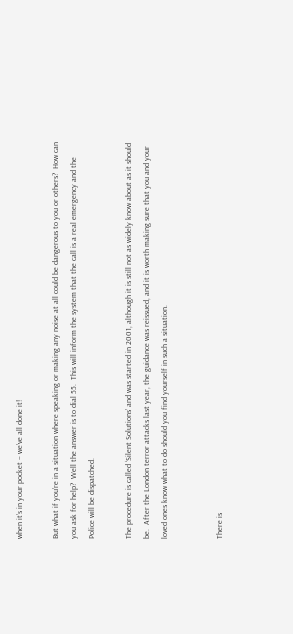when it’s in your pocket – we’ve all done it!

But what if you’re in a situation where speaking or making any noise at all could be dangerous to you or others?  How can you ask for help?  Well the answer is to dial 55.  This will inform the system that the call is a real emergency and the Police will be dispatched.

The procedure is called ‘Silent Solutions’ and was started in 2001, although it is still not as widely know about as it should be.  After the London terror attacks last year, the guidance was reissued, and it is worth making sure that you and your loved ones know what to do should you find yourself in such a situation.


There is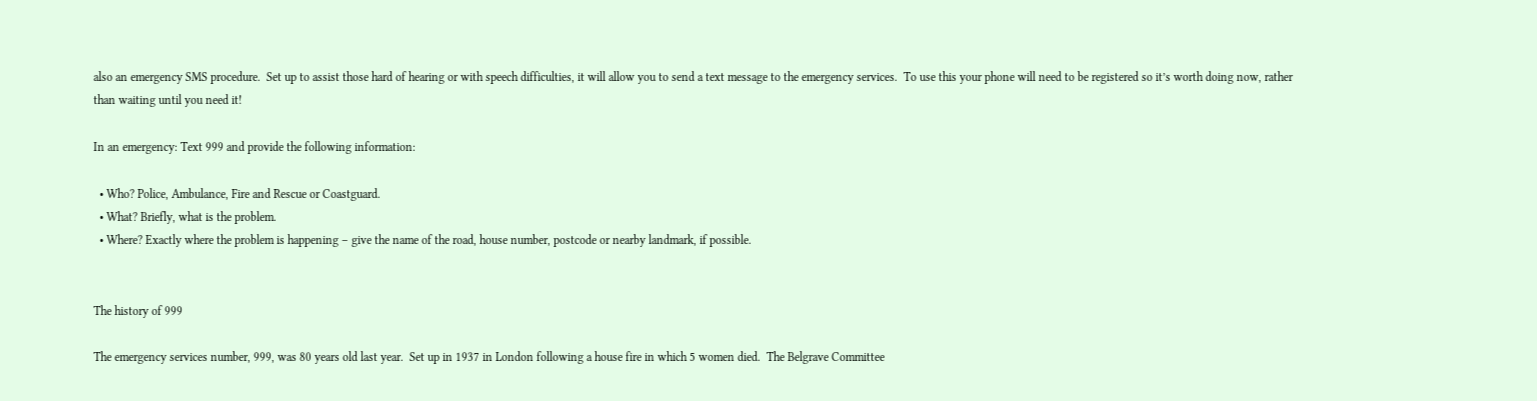also an emergency SMS procedure.  Set up to assist those hard of hearing or with speech difficulties, it will allow you to send a text message to the emergency services.  To use this your phone will need to be registered so it’s worth doing now, rather than waiting until you need it!

In an emergency: Text 999 and provide the following information:

  • Who? Police, Ambulance, Fire and Rescue or Coastguard.
  • What? Briefly, what is the problem.
  • Where? Exactly where the problem is happening – give the name of the road, house number, postcode or nearby landmark, if possible.


The history of 999

The emergency services number, 999, was 80 years old last year.  Set up in 1937 in London following a house fire in which 5 women died.  The Belgrave Committee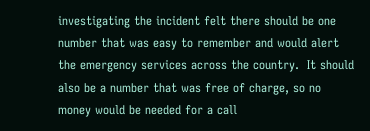investigating the incident felt there should be one number that was easy to remember and would alert the emergency services across the country.  It should also be a number that was free of charge, so no money would be needed for a call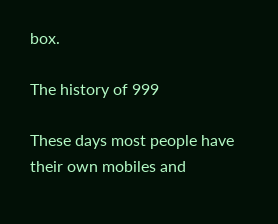box.

The history of 999

These days most people have their own mobiles and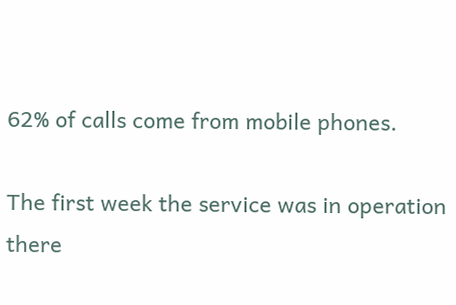62% of calls come from mobile phones.

The first week the service was in operation there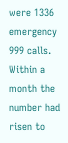were 1336 emergency 999 calls.  Within a month the number had risen to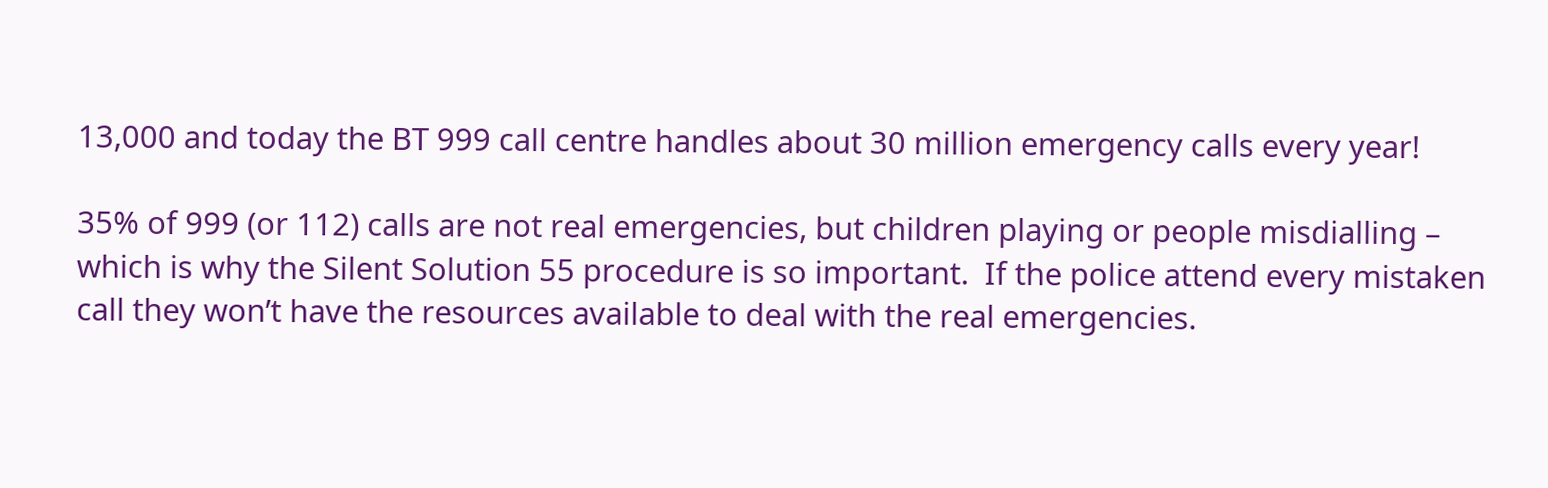13,000 and today the BT 999 call centre handles about 30 million emergency calls every year!

35% of 999 (or 112) calls are not real emergencies, but children playing or people misdialling – which is why the Silent Solution 55 procedure is so important.  If the police attend every mistaken call they won’t have the resources available to deal with the real emergencies.